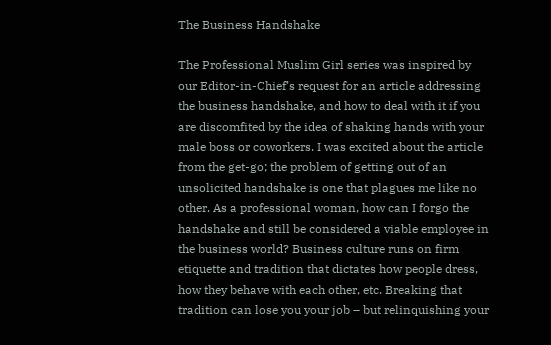The Business Handshake

The Professional Muslim Girl series was inspired by our Editor-in-Chief’s request for an article addressing the business handshake, and how to deal with it if you are discomfited by the idea of shaking hands with your male boss or coworkers. I was excited about the article from the get-go; the problem of getting out of an unsolicited handshake is one that plagues me like no other. As a professional woman, how can I forgo the handshake and still be considered a viable employee in the business world? Business culture runs on firm etiquette and tradition that dictates how people dress, how they behave with each other, etc. Breaking that tradition can lose you your job – but relinquishing your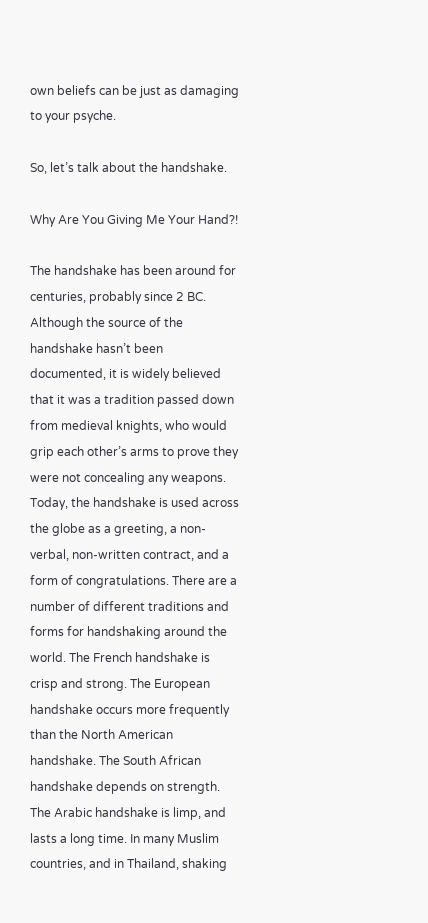own beliefs can be just as damaging to your psyche.

So, let’s talk about the handshake.

Why Are You Giving Me Your Hand?!

The handshake has been around for centuries, probably since 2 BC. Although the source of the handshake hasn’t been documented, it is widely believed that it was a tradition passed down from medieval knights, who would grip each other’s arms to prove they were not concealing any weapons. Today, the handshake is used across the globe as a greeting, a non-verbal, non-written contract, and a form of congratulations. There are a number of different traditions and forms for handshaking around the world. The French handshake is crisp and strong. The European handshake occurs more frequently than the North American handshake. The South African handshake depends on strength. The Arabic handshake is limp, and lasts a long time. In many Muslim countries, and in Thailand, shaking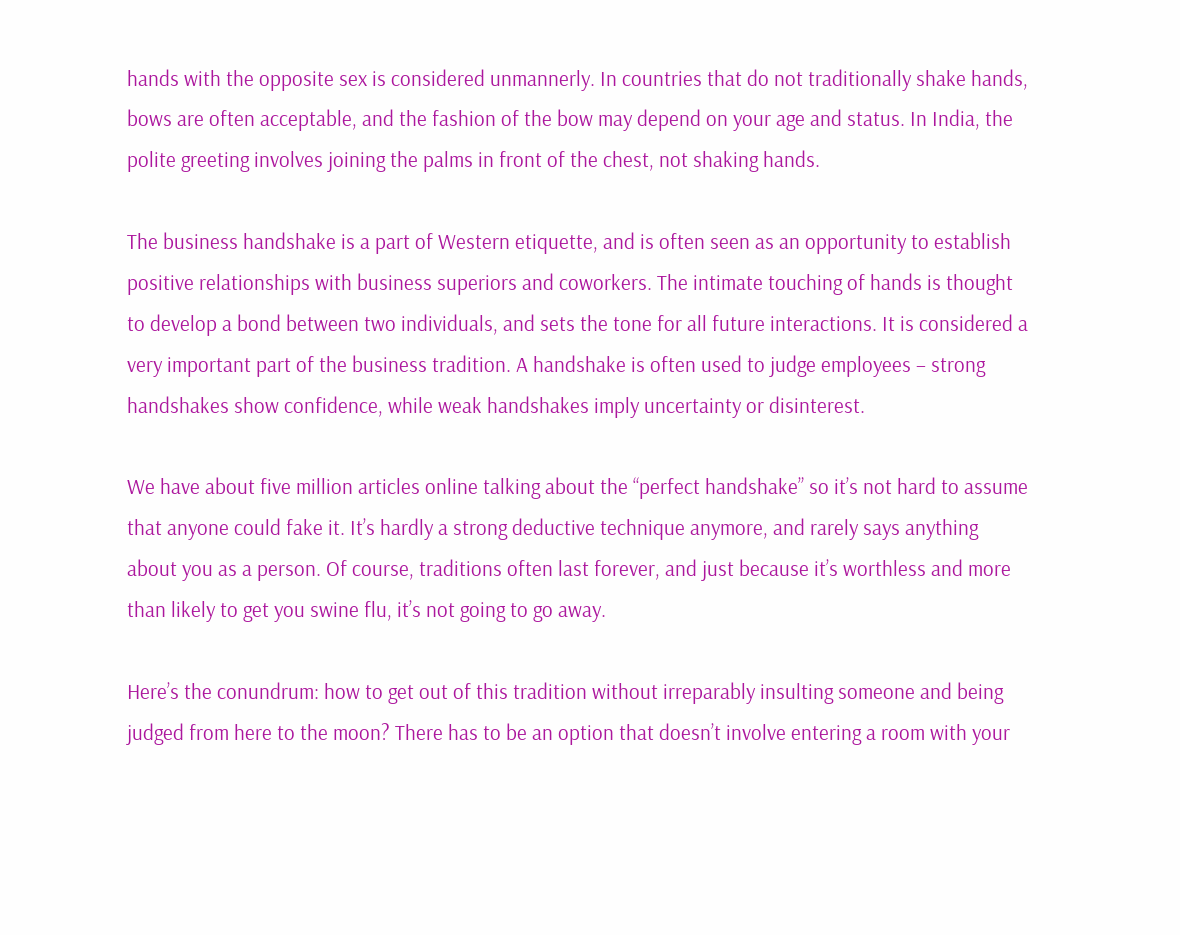hands with the opposite sex is considered unmannerly. In countries that do not traditionally shake hands, bows are often acceptable, and the fashion of the bow may depend on your age and status. In India, the polite greeting involves joining the palms in front of the chest, not shaking hands.

The business handshake is a part of Western etiquette, and is often seen as an opportunity to establish positive relationships with business superiors and coworkers. The intimate touching of hands is thought to develop a bond between two individuals, and sets the tone for all future interactions. It is considered a very important part of the business tradition. A handshake is often used to judge employees – strong handshakes show confidence, while weak handshakes imply uncertainty or disinterest.

We have about five million articles online talking about the “perfect handshake” so it’s not hard to assume that anyone could fake it. It’s hardly a strong deductive technique anymore, and rarely says anything about you as a person. Of course, traditions often last forever, and just because it’s worthless and more than likely to get you swine flu, it’s not going to go away.

Here’s the conundrum: how to get out of this tradition without irreparably insulting someone and being judged from here to the moon? There has to be an option that doesn’t involve entering a room with your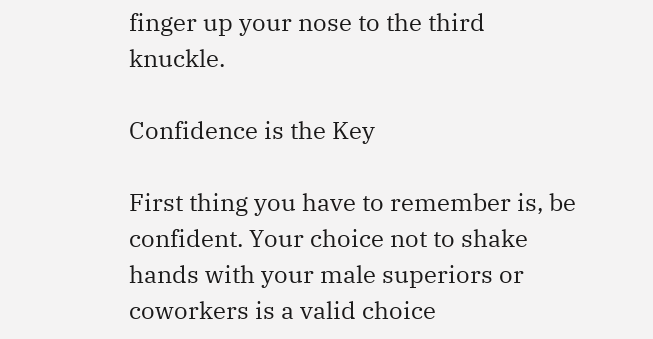finger up your nose to the third knuckle.

Confidence is the Key

First thing you have to remember is, be confident. Your choice not to shake hands with your male superiors or coworkers is a valid choice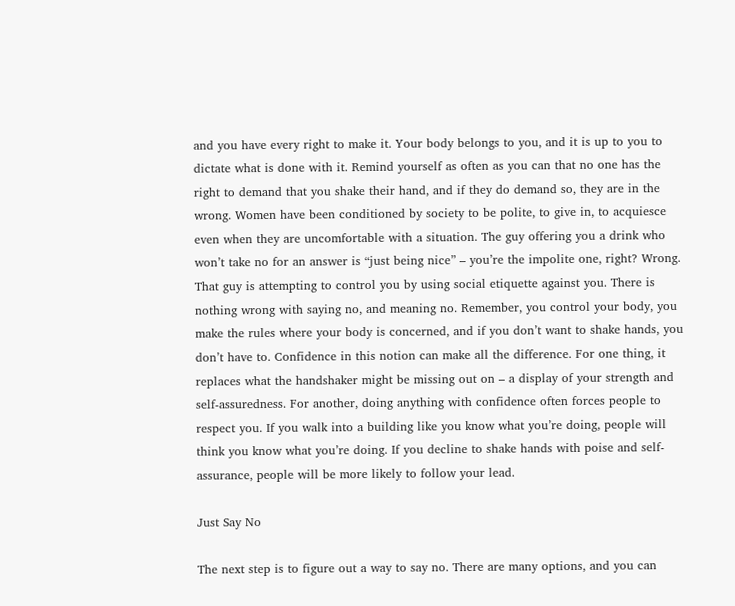and you have every right to make it. Your body belongs to you, and it is up to you to dictate what is done with it. Remind yourself as often as you can that no one has the right to demand that you shake their hand, and if they do demand so, they are in the wrong. Women have been conditioned by society to be polite, to give in, to acquiesce even when they are uncomfortable with a situation. The guy offering you a drink who won’t take no for an answer is “just being nice” – you’re the impolite one, right? Wrong. That guy is attempting to control you by using social etiquette against you. There is nothing wrong with saying no, and meaning no. Remember, you control your body, you make the rules where your body is concerned, and if you don’t want to shake hands, you don’t have to. Confidence in this notion can make all the difference. For one thing, it replaces what the handshaker might be missing out on – a display of your strength and self-assuredness. For another, doing anything with confidence often forces people to respect you. If you walk into a building like you know what you’re doing, people will think you know what you’re doing. If you decline to shake hands with poise and self-assurance, people will be more likely to follow your lead.

Just Say No

The next step is to figure out a way to say no. There are many options, and you can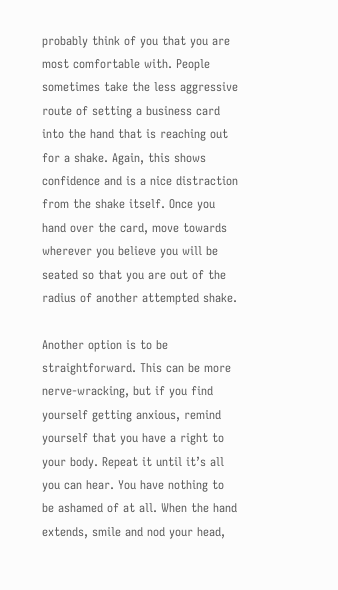probably think of you that you are most comfortable with. People sometimes take the less aggressive route of setting a business card into the hand that is reaching out for a shake. Again, this shows confidence and is a nice distraction from the shake itself. Once you hand over the card, move towards wherever you believe you will be seated so that you are out of the radius of another attempted shake.

Another option is to be straightforward. This can be more nerve-wracking, but if you find yourself getting anxious, remind yourself that you have a right to your body. Repeat it until it’s all you can hear. You have nothing to be ashamed of at all. When the hand extends, smile and nod your head,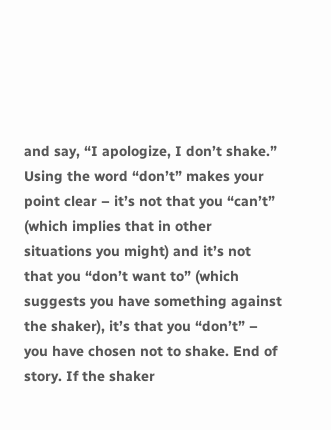and say, “I apologize, I don’t shake.” Using the word “don’t” makes your point clear – it’s not that you “can’t” (which implies that in other situations you might) and it’s not that you “don’t want to” (which suggests you have something against the shaker), it’s that you “don’t” – you have chosen not to shake. End of story. If the shaker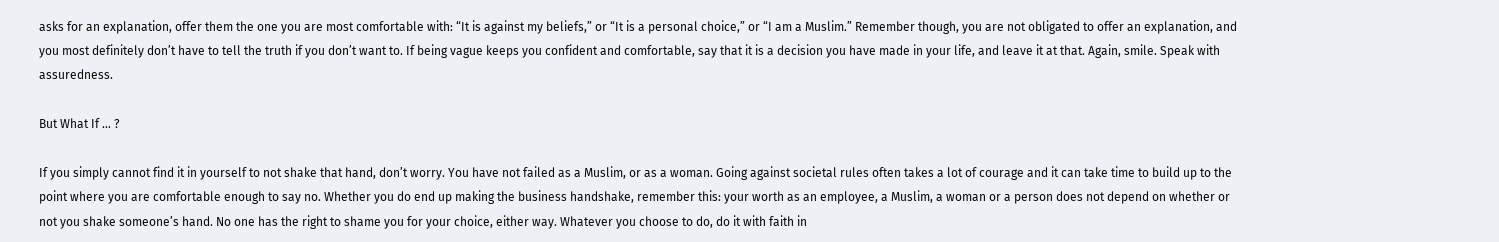asks for an explanation, offer them the one you are most comfortable with: “It is against my beliefs,” or “It is a personal choice,” or “I am a Muslim.” Remember though, you are not obligated to offer an explanation, and you most definitely don’t have to tell the truth if you don’t want to. If being vague keeps you confident and comfortable, say that it is a decision you have made in your life, and leave it at that. Again, smile. Speak with assuredness.

But What If … ?

If you simply cannot find it in yourself to not shake that hand, don’t worry. You have not failed as a Muslim, or as a woman. Going against societal rules often takes a lot of courage and it can take time to build up to the point where you are comfortable enough to say no. Whether you do end up making the business handshake, remember this: your worth as an employee, a Muslim, a woman or a person does not depend on whether or not you shake someone’s hand. No one has the right to shame you for your choice, either way. Whatever you choose to do, do it with faith in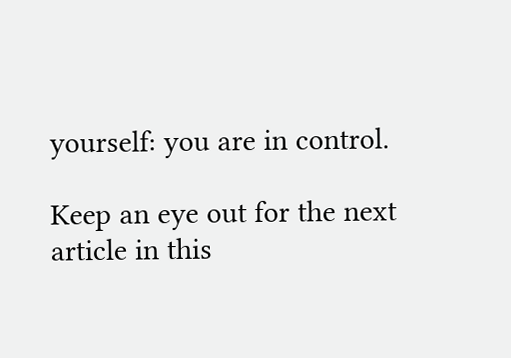yourself: you are in control.

Keep an eye out for the next article in this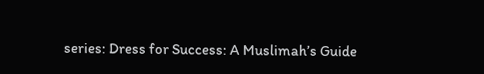series: Dress for Success: A Muslimah’s Guide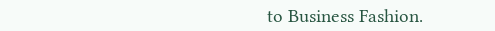to Business Fashion.